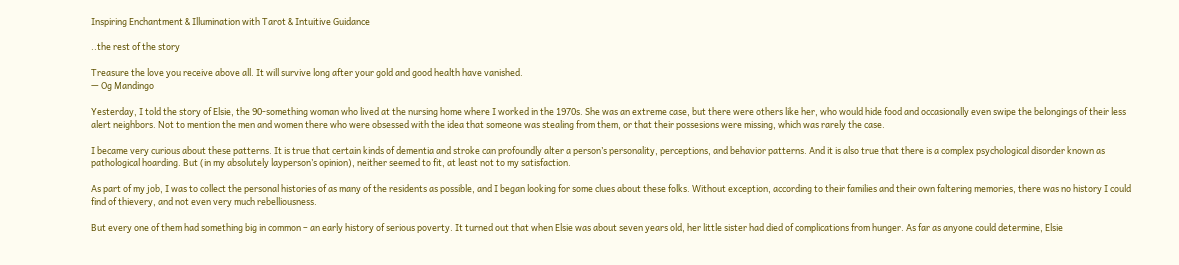Inspiring Enchantment & Illumination with Tarot & Intuitive Guidance

..the rest of the story

Treasure the love you receive above all. It will survive long after your gold and good health have vanished.
— Og Mandingo

Yesterday, I told the story of Elsie, the 90-something woman who lived at the nursing home where I worked in the 1970s. She was an extreme case, but there were others like her, who would hide food and occasionally even swipe the belongings of their less alert neighbors. Not to mention the men and women there who were obsessed with the idea that someone was stealing from them, or that their possesions were missing, which was rarely the case.

I became very curious about these patterns. It is true that certain kinds of dementia and stroke can profoundly alter a person’s personality, perceptions, and behavior patterns. And it is also true that there is a complex psychological disorder known as pathological hoarding. But (in my absolutely layperson’s opinion), neither seemed to fit, at least not to my satisfaction.

As part of my job, I was to collect the personal histories of as many of the residents as possible, and I began looking for some clues about these folks. Without exception, according to their families and their own faltering memories, there was no history I could find of thievery, and not even very much rebelliousness.

But every one of them had something big in common – an early history of serious poverty. It turned out that when Elsie was about seven years old, her little sister had died of complications from hunger. As far as anyone could determine, Elsie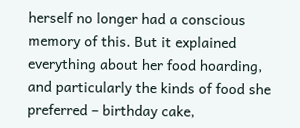herself no longer had a conscious memory of this. But it explained everything about her food hoarding, and particularly the kinds of food she preferred – birthday cake,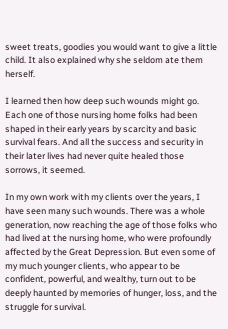sweet treats, goodies you would want to give a little child. It also explained why she seldom ate them herself.

I learned then how deep such wounds might go. Each one of those nursing home folks had been shaped in their early years by scarcity and basic survival fears. And all the success and security in their later lives had never quite healed those sorrows, it seemed.

In my own work with my clients over the years, I have seen many such wounds. There was a whole generation, now reaching the age of those folks who had lived at the nursing home, who were profoundly affected by the Great Depression. But even some of my much younger clients, who appear to be confident, powerful, and wealthy, turn out to be deeply haunted by memories of hunger, loss, and the struggle for survival.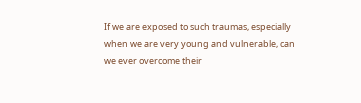If we are exposed to such traumas, especially when we are very young and vulnerable, can we ever overcome their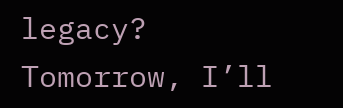legacy? Tomorrow, I’ll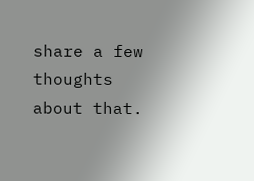share a few thoughts about that.